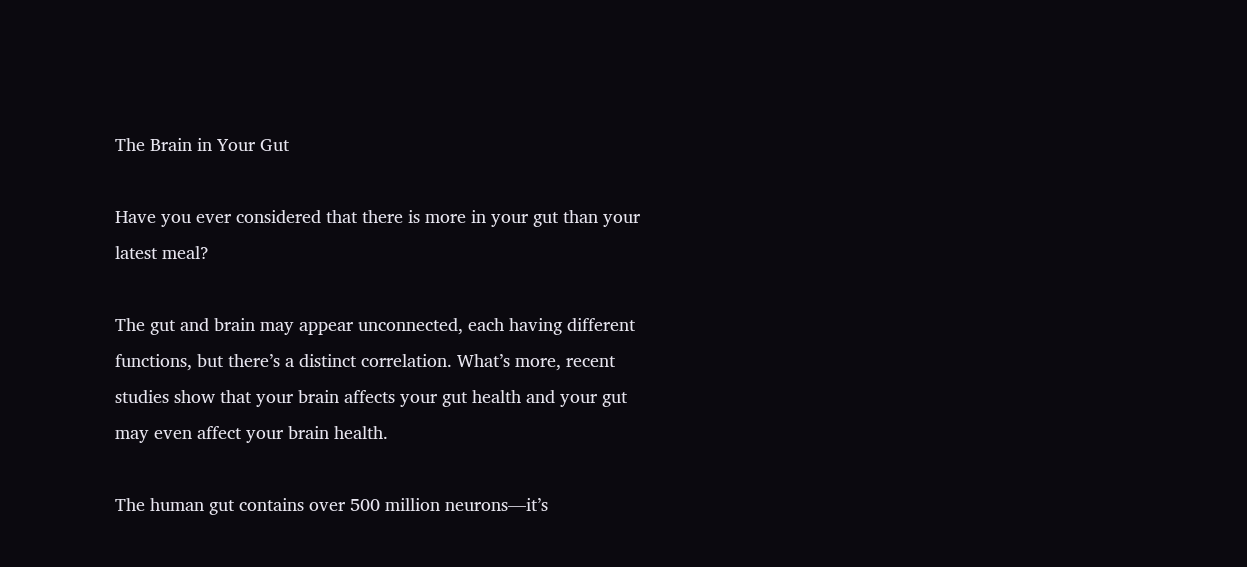The Brain in Your Gut

Have you ever considered that there is more in your gut than your latest meal?

The gut and brain may appear unconnected, each having different functions, but there’s a distinct correlation. What’s more, recent studies show that your brain affects your gut health and your gut may even affect your brain health.

The human gut contains over 500 million neurons—it’s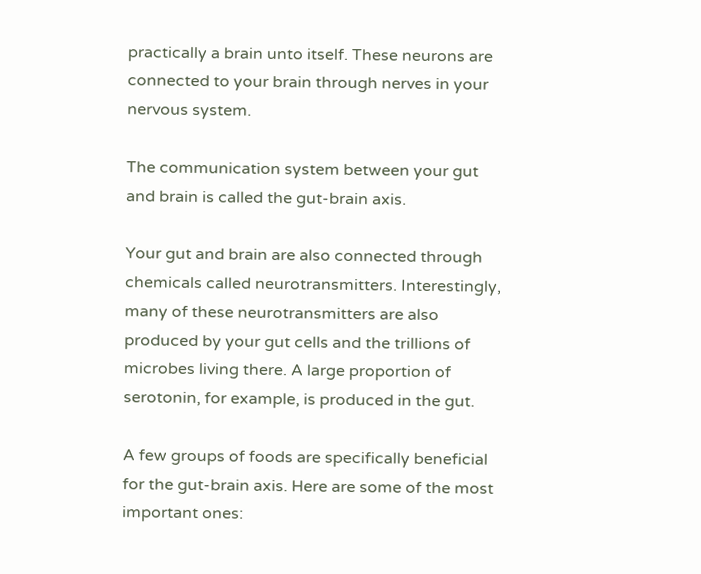practically a brain unto itself. These neurons are connected to your brain through nerves in your nervous system.

The communication system between your gut and brain is called the gut-brain axis.

Your gut and brain are also connected through chemicals called neurotransmitters. Interestingly, many of these neurotransmitters are also produced by your gut cells and the trillions of microbes living there. A large proportion of serotonin, for example, is produced in the gut.

A few groups of foods are specifically beneficial for the gut-brain axis. Here are some of the most important ones: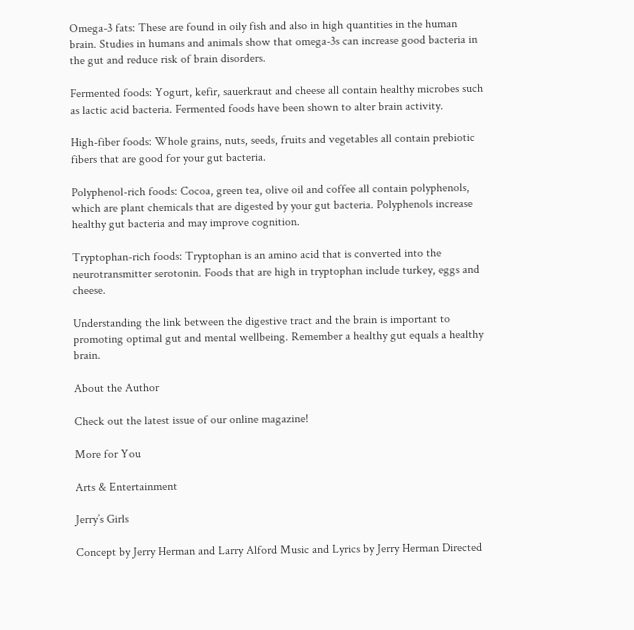Omega-3 fats: These are found in oily fish and also in high quantities in the human brain. Studies in humans and animals show that omega-3s can increase good bacteria in the gut and reduce risk of brain disorders.

Fermented foods: Yogurt, kefir, sauerkraut and cheese all contain healthy microbes such as lactic acid bacteria. Fermented foods have been shown to alter brain activity.

High-fiber foods: Whole grains, nuts, seeds, fruits and vegetables all contain prebiotic fibers that are good for your gut bacteria.

Polyphenol-rich foods: Cocoa, green tea, olive oil and coffee all contain polyphenols, which are plant chemicals that are digested by your gut bacteria. Polyphenols increase healthy gut bacteria and may improve cognition.

Tryptophan-rich foods: Tryptophan is an amino acid that is converted into the neurotransmitter serotonin. Foods that are high in tryptophan include turkey, eggs and cheese.

Understanding the link between the digestive tract and the brain is important to promoting optimal gut and mental wellbeing. Remember a healthy gut equals a healthy brain.

About the Author

Check out the latest issue of our online magazine!

More for You

Arts & Entertainment

Jerry’s Girls

Concept by Jerry Herman and Larry Alford Music and Lyrics by Jerry Herman Directed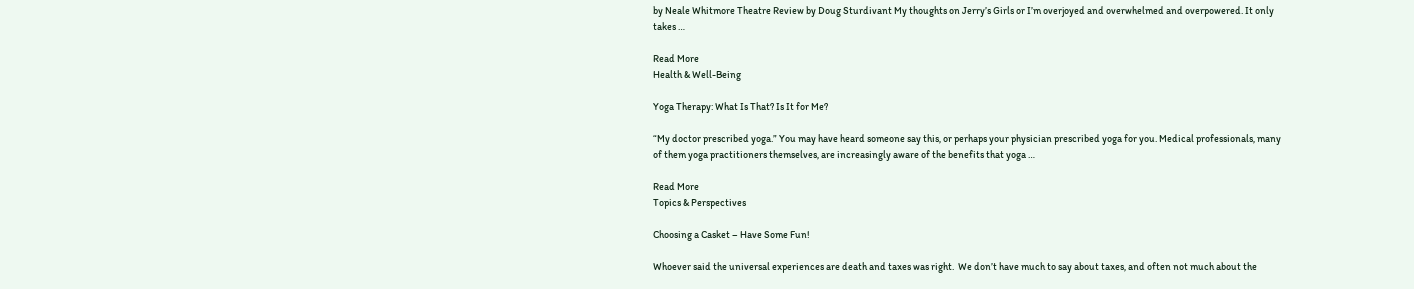by Neale Whitmore Theatre Review by Doug Sturdivant My thoughts on Jerry’s Girls or I’m overjoyed and overwhelmed and overpowered. It only takes …

Read More
Health & Well-Being

Yoga Therapy: What Is That? Is It for Me?

“My doctor prescribed yoga.” You may have heard someone say this, or perhaps your physician prescribed yoga for you. Medical professionals, many of them yoga practitioners themselves, are increasingly aware of the benefits that yoga …

Read More
Topics & Perspectives

Choosing a Casket – Have Some Fun!

Whoever said the universal experiences are death and taxes was right.  We don’t have much to say about taxes, and often not much about the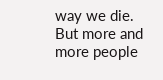way we die.  But more and more people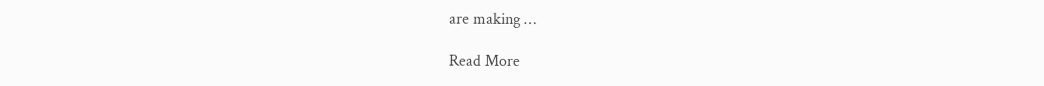are making …

Read More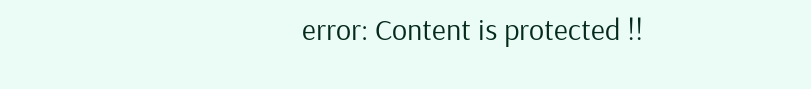error: Content is protected !!